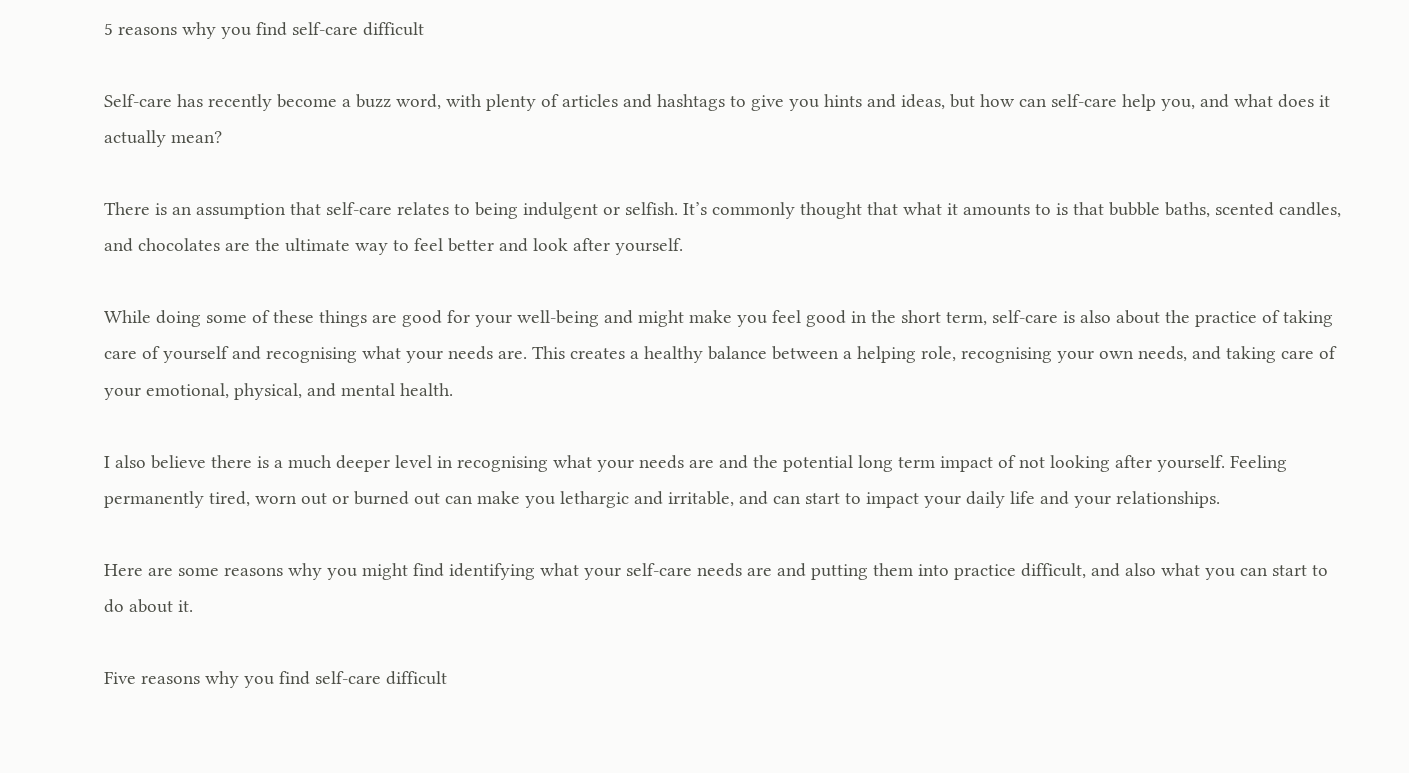5 reasons why you find self-care difficult

Self-care has recently become a buzz word, with plenty of articles and hashtags to give you hints and ideas, but how can self-care help you, and what does it actually mean?

There is an assumption that self-care relates to being indulgent or selfish. It’s commonly thought that what it amounts to is that bubble baths, scented candles, and chocolates are the ultimate way to feel better and look after yourself.

While doing some of these things are good for your well-being and might make you feel good in the short term, self-care is also about the practice of taking care of yourself and recognising what your needs are. This creates a healthy balance between a helping role, recognising your own needs, and taking care of your emotional, physical, and mental health.

I also believe there is a much deeper level in recognising what your needs are and the potential long term impact of not looking after yourself. Feeling permanently tired, worn out or burned out can make you lethargic and irritable, and can start to impact your daily life and your relationships.

Here are some reasons why you might find identifying what your self-care needs are and putting them into practice difficult, and also what you can start to do about it.

Five reasons why you find self-care difficult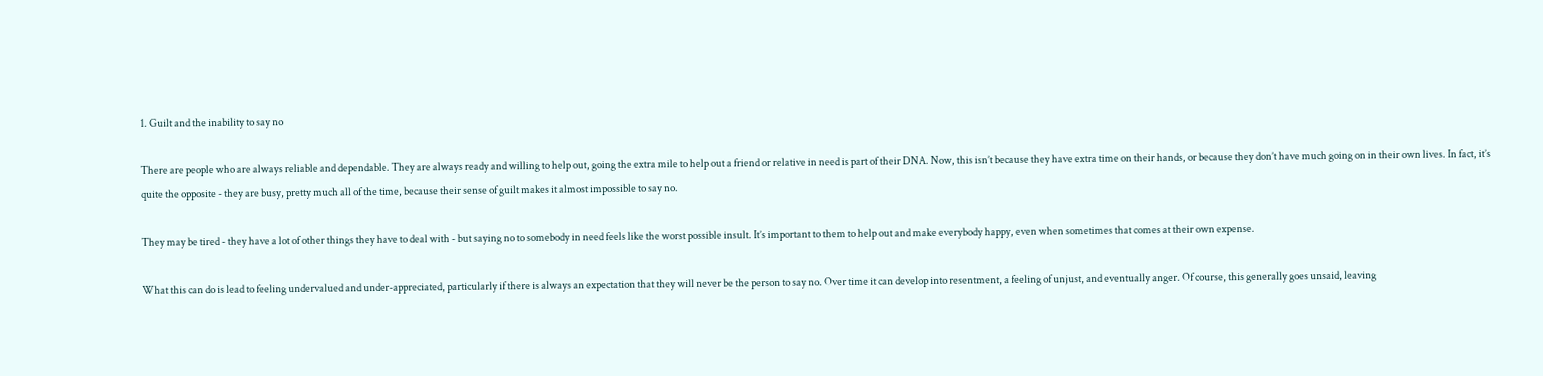1. Guilt and the inability to say no

There are people who are always reliable and dependable. They are always ready and willing to help out, going the extra mile to help out a friend or relative in need is part of their DNA. Now, this isn’t because they have extra time on their hands, or because they don’t have much going on in their own lives. In fact, it’s quite the opposite - they are busy, pretty much all of the time, because their sense of guilt makes it almost impossible to say no.

They may be tired - they have a lot of other things they have to deal with - but saying no to somebody in need feels like the worst possible insult. It’s important to them to help out and make everybody happy, even when sometimes that comes at their own expense.

What this can do is lead to feeling undervalued and under-appreciated, particularly if there is always an expectation that they will never be the person to say no. Over time it can develop into resentment, a feeling of unjust, and eventually anger. Of course, this generally goes unsaid, leaving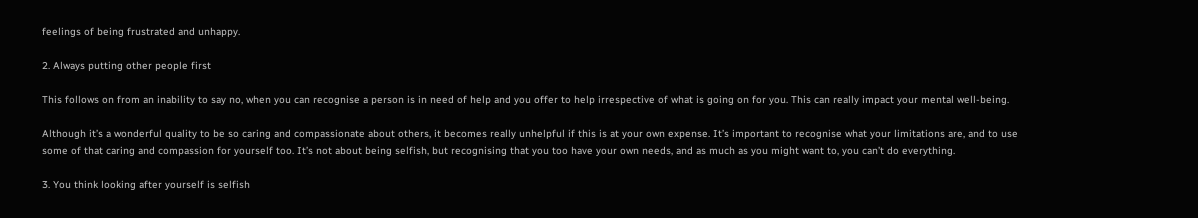feelings of being frustrated and unhappy.

2. Always putting other people first

This follows on from an inability to say no, when you can recognise a person is in need of help and you offer to help irrespective of what is going on for you. This can really impact your mental well-being.

Although it’s a wonderful quality to be so caring and compassionate about others, it becomes really unhelpful if this is at your own expense. It’s important to recognise what your limitations are, and to use some of that caring and compassion for yourself too. It’s not about being selfish, but recognising that you too have your own needs, and as much as you might want to, you can’t do everything.

3. You think looking after yourself is selfish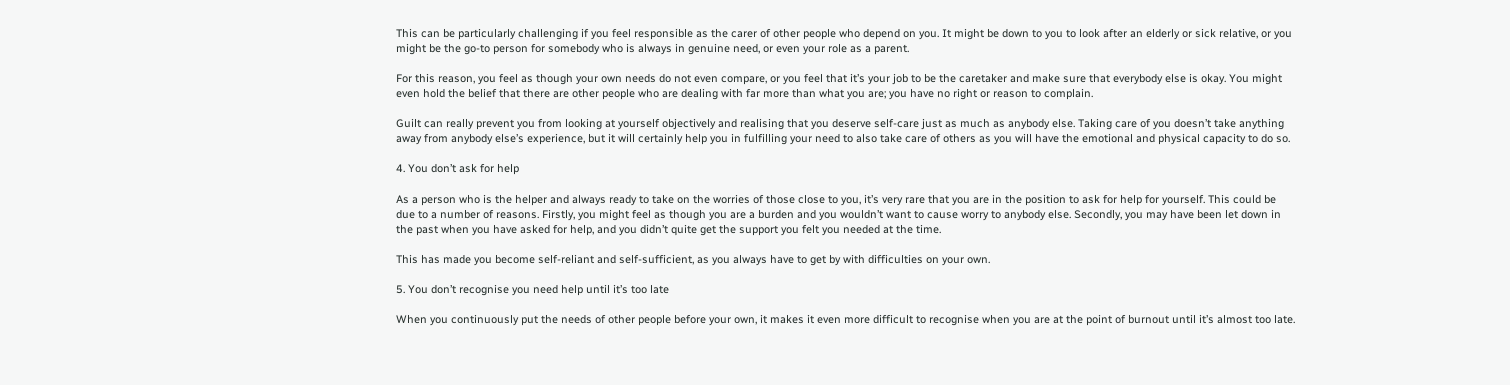This can be particularly challenging if you feel responsible as the carer of other people who depend on you. It might be down to you to look after an elderly or sick relative, or you might be the go-to person for somebody who is always in genuine need, or even your role as a parent.

For this reason, you feel as though your own needs do not even compare, or you feel that it’s your job to be the caretaker and make sure that everybody else is okay. You might even hold the belief that there are other people who are dealing with far more than what you are; you have no right or reason to complain.

Guilt can really prevent you from looking at yourself objectively and realising that you deserve self-care just as much as anybody else. Taking care of you doesn’t take anything away from anybody else’s experience, but it will certainly help you in fulfilling your need to also take care of others as you will have the emotional and physical capacity to do so.

4. You don’t ask for help

As a person who is the helper and always ready to take on the worries of those close to you, it’s very rare that you are in the position to ask for help for yourself. This could be due to a number of reasons. Firstly, you might feel as though you are a burden and you wouldn’t want to cause worry to anybody else. Secondly, you may have been let down in the past when you have asked for help, and you didn’t quite get the support you felt you needed at the time.

This has made you become self-reliant and self-sufficient, as you always have to get by with difficulties on your own.

5. You don’t recognise you need help until it’s too late

When you continuously put the needs of other people before your own, it makes it even more difficult to recognise when you are at the point of burnout until it’s almost too late.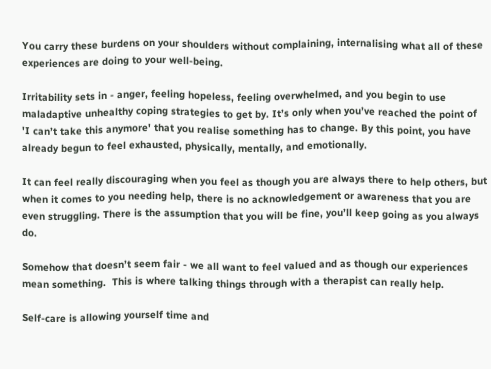You carry these burdens on your shoulders without complaining, internalising what all of these experiences are doing to your well-being.

Irritability sets in - anger, feeling hopeless, feeling overwhelmed, and you begin to use maladaptive unhealthy coping strategies to get by. It’s only when you’ve reached the point of 'I can’t take this anymore' that you realise something has to change. By this point, you have already begun to feel exhausted, physically, mentally, and emotionally.

It can feel really discouraging when you feel as though you are always there to help others, but when it comes to you needing help, there is no acknowledgement or awareness that you are even struggling. There is the assumption that you will be fine, you’ll keep going as you always do.

Somehow that doesn’t seem fair - we all want to feel valued and as though our experiences mean something.  This is where talking things through with a therapist can really help.

Self-care is allowing yourself time and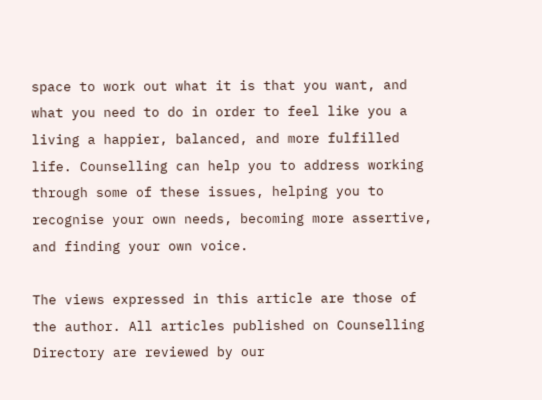space to work out what it is that you want, and what you need to do in order to feel like you a living a happier, balanced, and more fulfilled life. Counselling can help you to address working through some of these issues, helping you to recognise your own needs, becoming more assertive, and finding your own voice.

The views expressed in this article are those of the author. All articles published on Counselling Directory are reviewed by our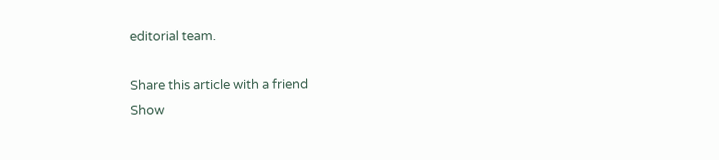editorial team.

Share this article with a friend
Show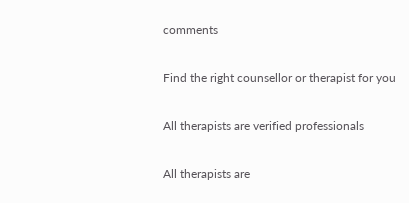comments

Find the right counsellor or therapist for you

All therapists are verified professionals

All therapists are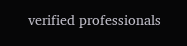verified professionals